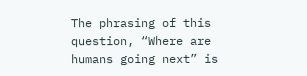The phrasing of this question, “Where are humans going next” is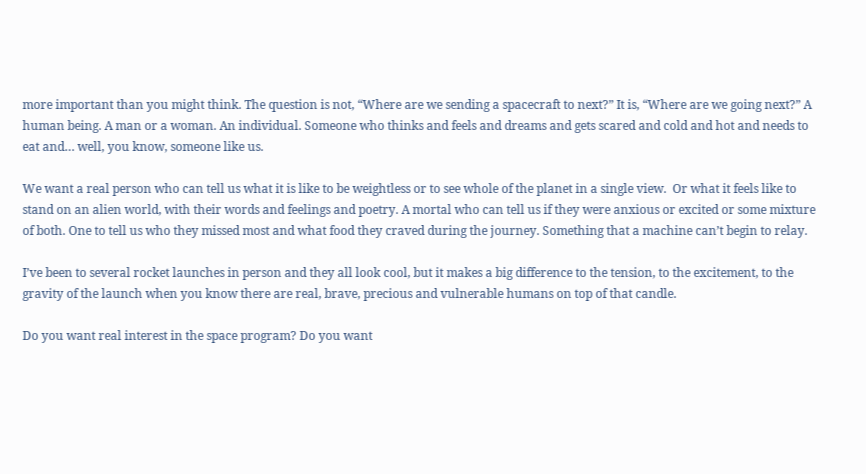more important than you might think. The question is not, “Where are we sending a spacecraft to next?” It is, “Where are we going next?” A human being. A man or a woman. An individual. Someone who thinks and feels and dreams and gets scared and cold and hot and needs to eat and… well, you know, someone like us.

We want a real person who can tell us what it is like to be weightless or to see whole of the planet in a single view.  Or what it feels like to stand on an alien world, with their words and feelings and poetry. A mortal who can tell us if they were anxious or excited or some mixture of both. One to tell us who they missed most and what food they craved during the journey. Something that a machine can’t begin to relay.

I’ve been to several rocket launches in person and they all look cool, but it makes a big difference to the tension, to the excitement, to the gravity of the launch when you know there are real, brave, precious and vulnerable humans on top of that candle.

Do you want real interest in the space program? Do you want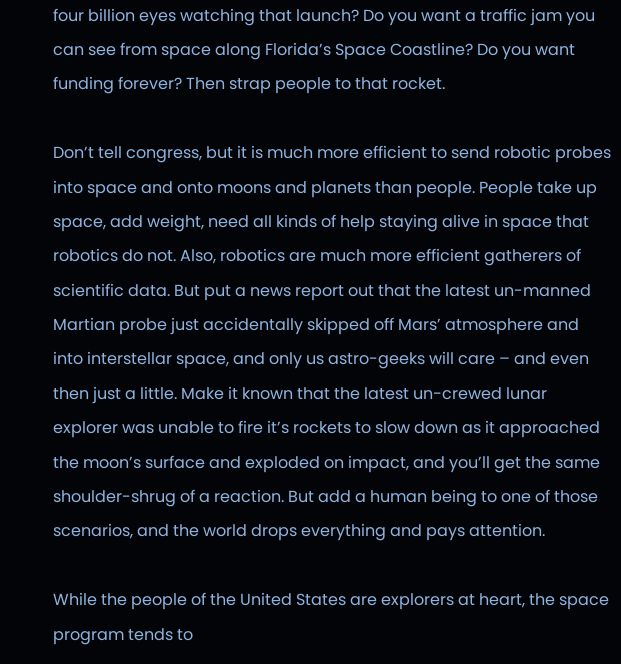four billion eyes watching that launch? Do you want a traffic jam you can see from space along Florida’s Space Coastline? Do you want funding forever? Then strap people to that rocket.

Don’t tell congress, but it is much more efficient to send robotic probes into space and onto moons and planets than people. People take up space, add weight, need all kinds of help staying alive in space that robotics do not. Also, robotics are much more efficient gatherers of scientific data. But put a news report out that the latest un-manned Martian probe just accidentally skipped off Mars’ atmosphere and into interstellar space, and only us astro-geeks will care – and even then just a little. Make it known that the latest un-crewed lunar explorer was unable to fire it’s rockets to slow down as it approached the moon’s surface and exploded on impact, and you’ll get the same shoulder-shrug of a reaction. But add a human being to one of those scenarios, and the world drops everything and pays attention.

While the people of the United States are explorers at heart, the space program tends to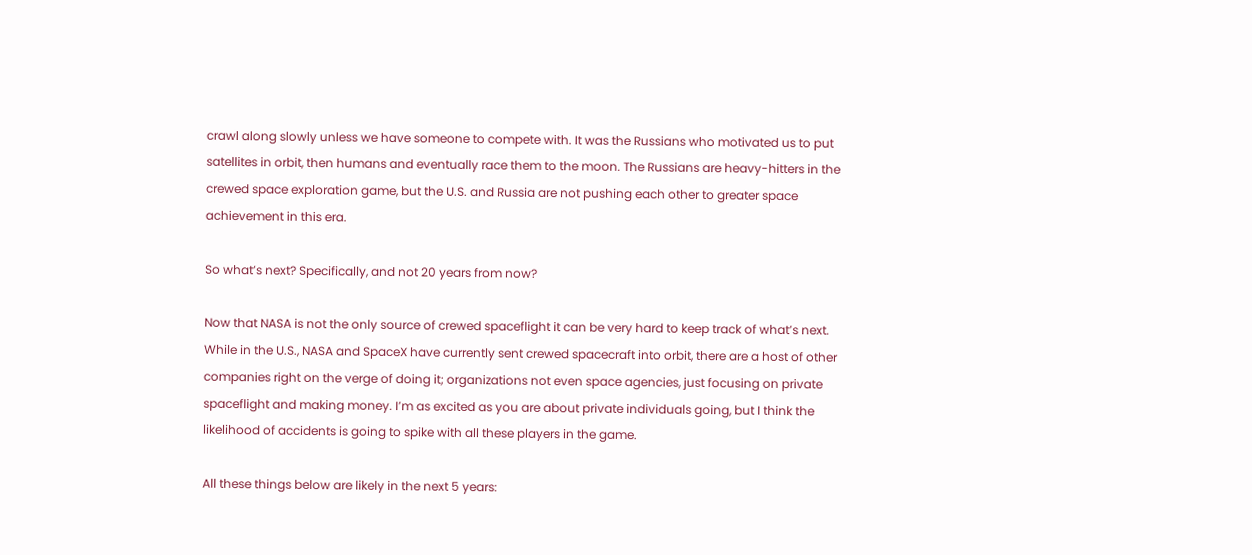crawl along slowly unless we have someone to compete with. It was the Russians who motivated us to put satellites in orbit, then humans and eventually race them to the moon. The Russians are heavy-hitters in the crewed space exploration game, but the U.S. and Russia are not pushing each other to greater space achievement in this era.

So what’s next? Specifically, and not 20 years from now?

Now that NASA is not the only source of crewed spaceflight it can be very hard to keep track of what’s next. While in the U.S., NASA and SpaceX have currently sent crewed spacecraft into orbit, there are a host of other companies right on the verge of doing it; organizations not even space agencies, just focusing on private spaceflight and making money. I’m as excited as you are about private individuals going, but I think the likelihood of accidents is going to spike with all these players in the game.

All these things below are likely in the next 5 years: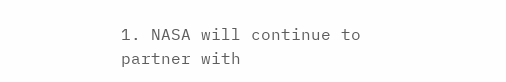1. NASA will continue to partner with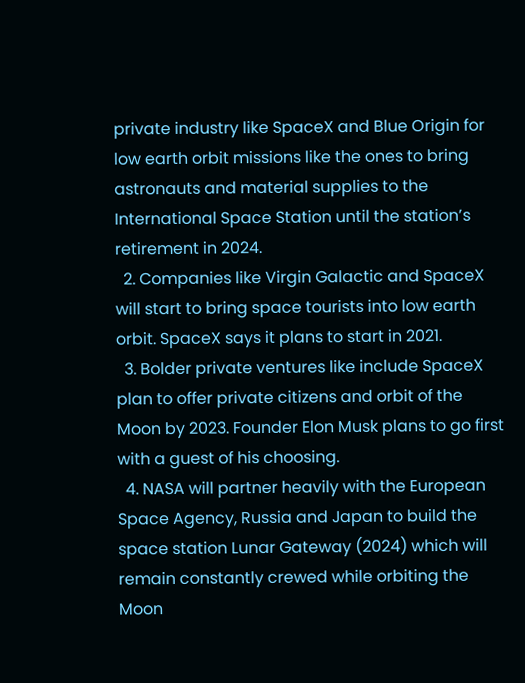private industry like SpaceX and Blue Origin for low earth orbit missions like the ones to bring astronauts and material supplies to the International Space Station until the station’s retirement in 2024.
  2. Companies like Virgin Galactic and SpaceX will start to bring space tourists into low earth orbit. SpaceX says it plans to start in 2021.
  3. Bolder private ventures like include SpaceX plan to offer private citizens and orbit of the Moon by 2023. Founder Elon Musk plans to go first with a guest of his choosing.
  4. NASA will partner heavily with the European Space Agency, Russia and Japan to build the space station Lunar Gateway (2024) which will remain constantly crewed while orbiting the Moon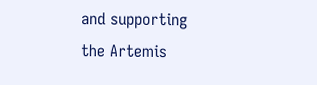and supporting the Artemis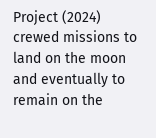Project (2024) crewed missions to land on the moon and eventually to remain on the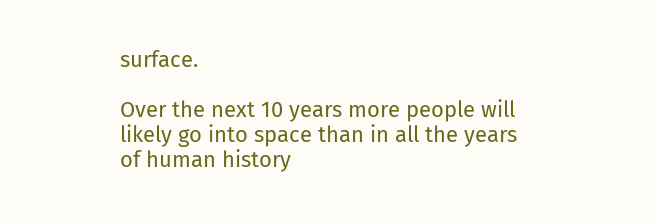surface.

Over the next 10 years more people will likely go into space than in all the years of human history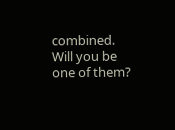combined. Will you be one of them?